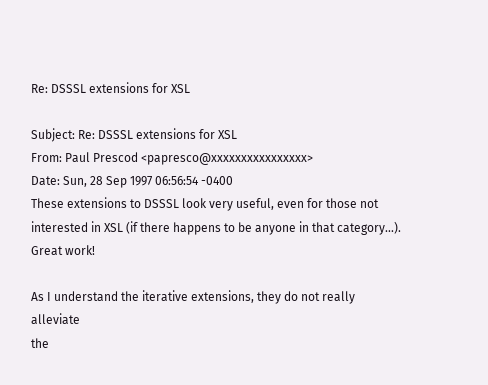Re: DSSSL extensions for XSL

Subject: Re: DSSSL extensions for XSL
From: Paul Prescod <papresco@xxxxxxxxxxxxxxxx>
Date: Sun, 28 Sep 1997 06:56:54 -0400
These extensions to DSSSL look very useful, even for those not
interested in XSL (if there happens to be anyone in that category...).
Great work!

As I understand the iterative extensions, they do not really alleviate
the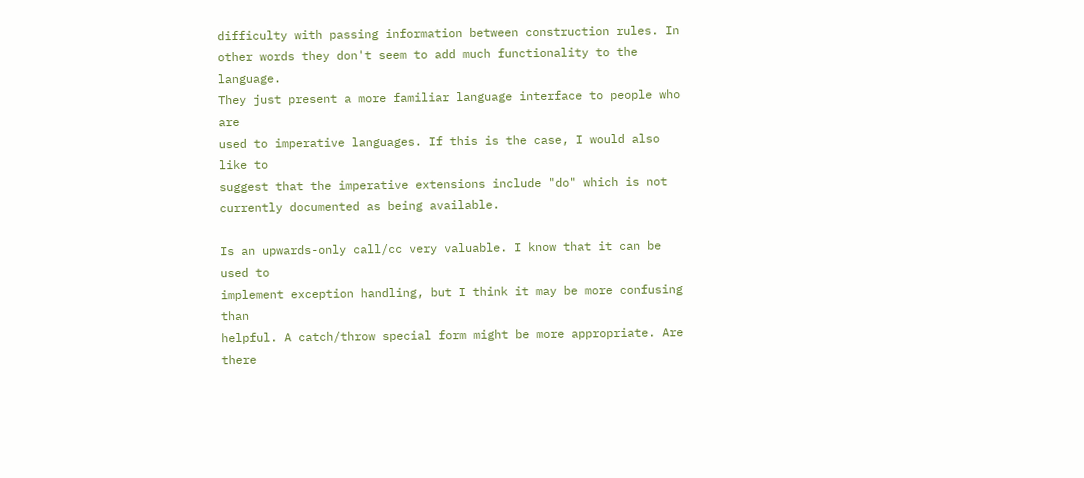difficulty with passing information between construction rules. In
other words they don't seem to add much functionality to the language.
They just present a more familiar language interface to people who are
used to imperative languages. If this is the case, I would also like to
suggest that the imperative extensions include "do" which is not
currently documented as being available.

Is an upwards-only call/cc very valuable. I know that it can be used to
implement exception handling, but I think it may be more confusing than
helpful. A catch/throw special form might be more appropriate. Are there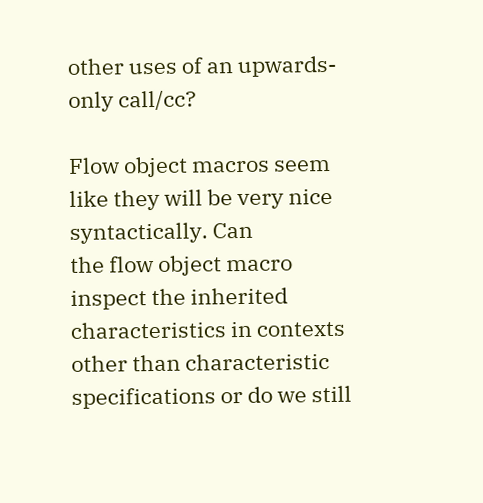other uses of an upwards-only call/cc?

Flow object macros seem like they will be very nice syntactically. Can
the flow object macro inspect the inherited characteristics in contexts
other than characteristic specifications or do we still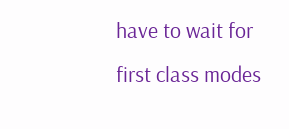have to wait for
first class modes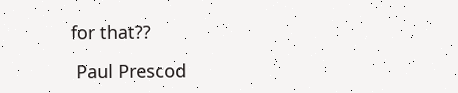for that??

 Paul Prescod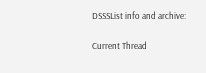DSSSList info and archive:

Current Thread